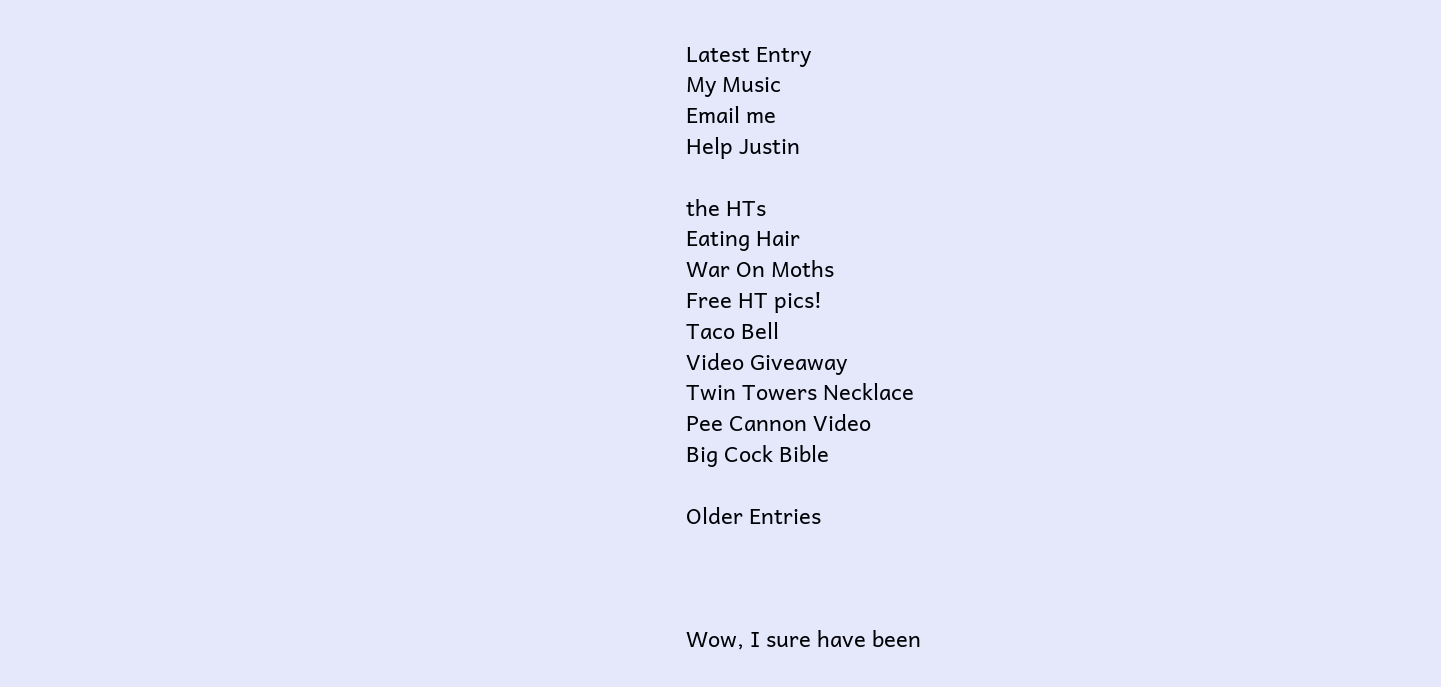Latest Entry
My Music
Email me
Help Justin

the HTs
Eating Hair
War On Moths
Free HT pics!
Taco Bell
Video Giveaway
Twin Towers Necklace
Pee Cannon Video
Big Cock Bible

Older Entries



Wow, I sure have been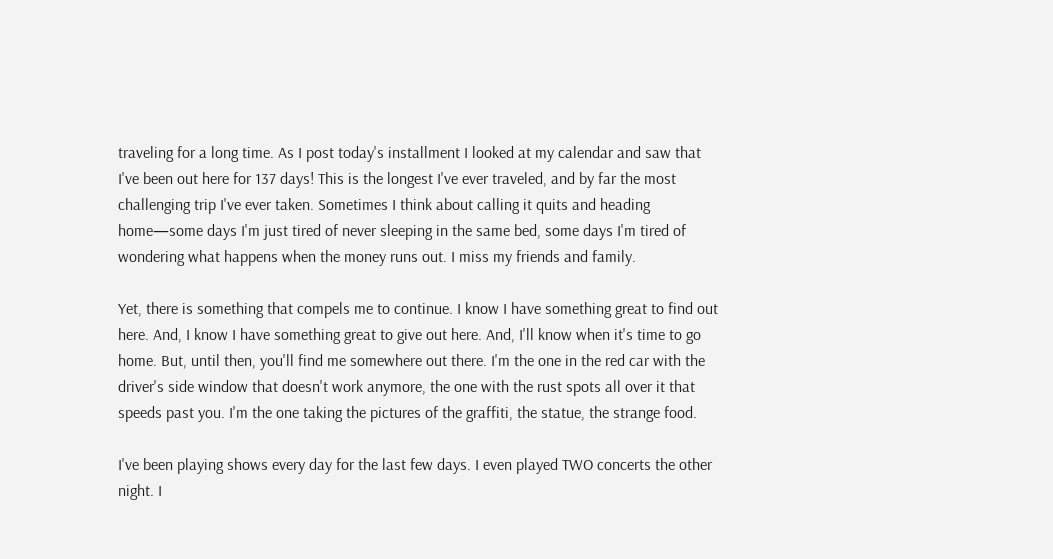traveling for a long time. As I post today's installment I looked at my calendar and saw that I've been out here for 137 days! This is the longest I've ever traveled, and by far the most challenging trip I've ever taken. Sometimes I think about calling it quits and heading home—some days I'm just tired of never sleeping in the same bed, some days I'm tired of wondering what happens when the money runs out. I miss my friends and family.

Yet, there is something that compels me to continue. I know I have something great to find out here. And, I know I have something great to give out here. And, I'll know when it's time to go home. But, until then, you'll find me somewhere out there. I'm the one in the red car with the driver's side window that doesn't work anymore, the one with the rust spots all over it that speeds past you. I'm the one taking the pictures of the graffiti, the statue, the strange food.

I've been playing shows every day for the last few days. I even played TWO concerts the other night. I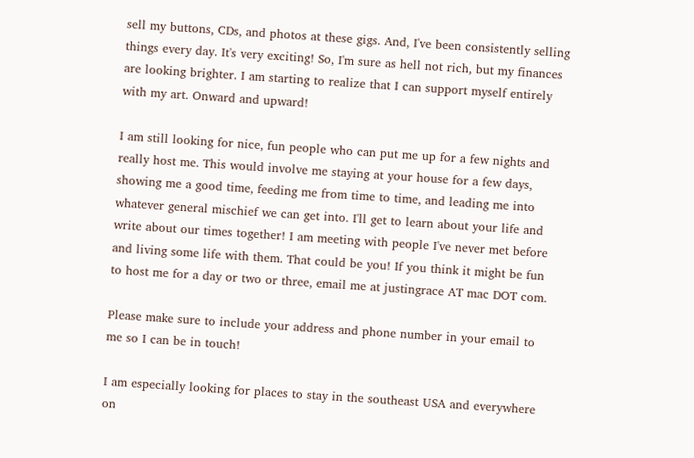sell my buttons, CDs, and photos at these gigs. And, I've been consistently selling things every day. It's very exciting! So, I'm sure as hell not rich, but my finances are looking brighter. I am starting to realize that I can support myself entirely with my art. Onward and upward!

I am still looking for nice, fun people who can put me up for a few nights and really host me. This would involve me staying at your house for a few days, showing me a good time, feeding me from time to time, and leading me into whatever general mischief we can get into. I'll get to learn about your life and write about our times together! I am meeting with people I've never met before and living some life with them. That could be you! If you think it might be fun to host me for a day or two or three, email me at justingrace AT mac DOT com.

Please make sure to include your address and phone number in your email to me so I can be in touch!

I am especially looking for places to stay in the southeast USA and everywhere on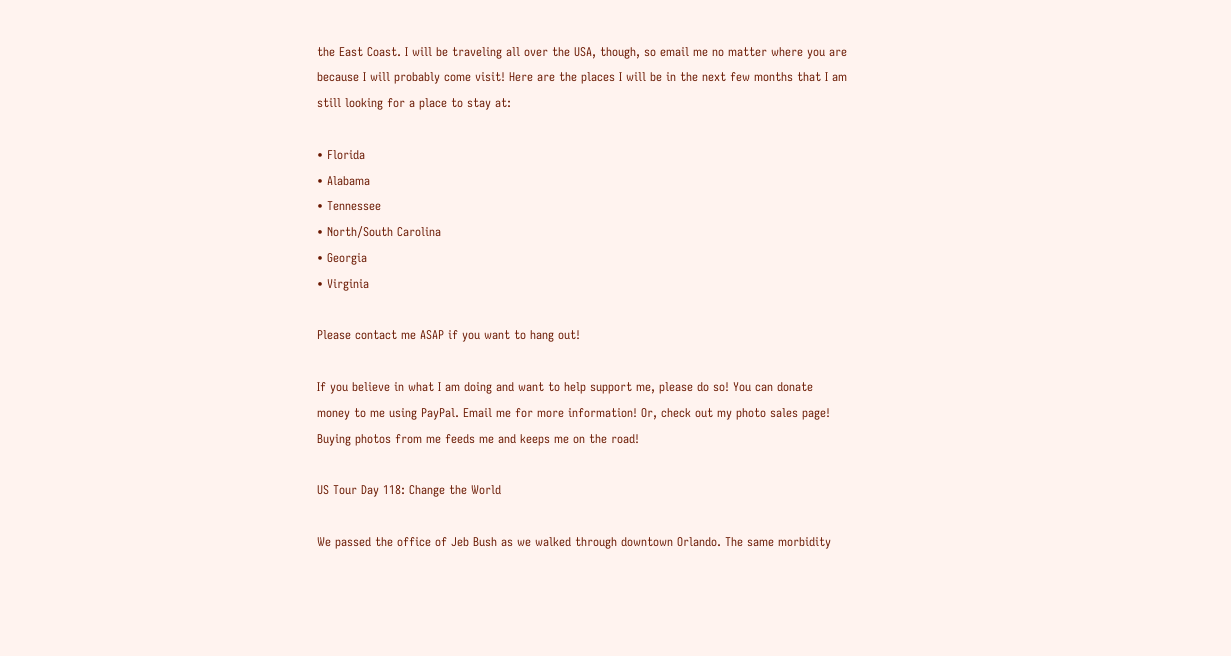the East Coast. I will be traveling all over the USA, though, so email me no matter where you are because I will probably come visit! Here are the places I will be in the next few months that I am still looking for a place to stay at:

• Florida
• Alabama
• Tennessee
• North/South Carolina
• Georgia
• Virginia

Please contact me ASAP if you want to hang out!

If you believe in what I am doing and want to help support me, please do so! You can donate money to me using PayPal. Email me for more information! Or, check out my photo sales page! Buying photos from me feeds me and keeps me on the road!

US Tour Day 118: Change the World

We passed the office of Jeb Bush as we walked through downtown Orlando. The same morbidity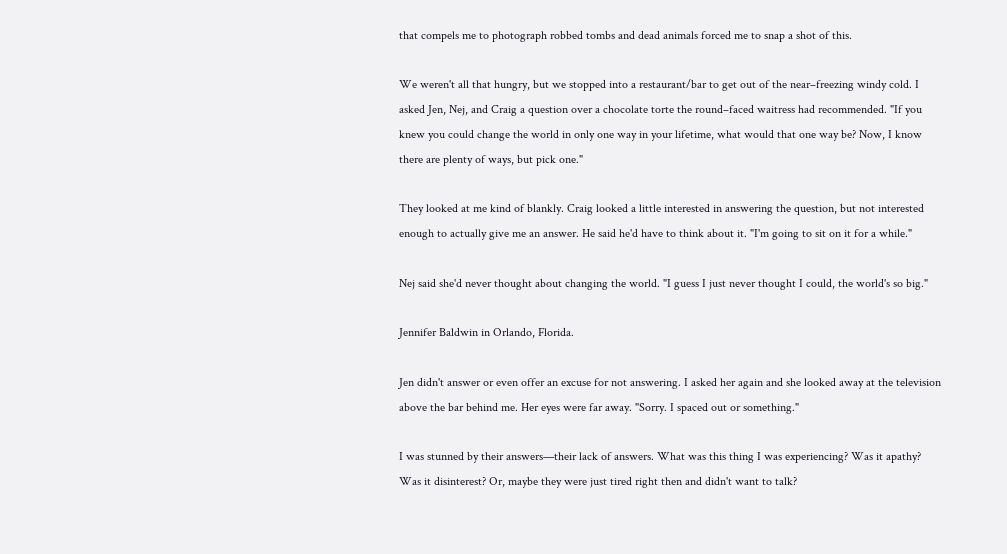that compels me to photograph robbed tombs and dead animals forced me to snap a shot of this.

We weren't all that hungry, but we stopped into a restaurant/bar to get out of the near–freezing windy cold. I asked Jen, Nej, and Craig a question over a chocolate torte the round–faced waitress had recommended. "If you knew you could change the world in only one way in your lifetime, what would that one way be? Now, I know there are plenty of ways, but pick one."

They looked at me kind of blankly. Craig looked a little interested in answering the question, but not interested enough to actually give me an answer. He said he'd have to think about it. "I'm going to sit on it for a while."

Nej said she'd never thought about changing the world. "I guess I just never thought I could, the world's so big."

Jennifer Baldwin in Orlando, Florida.

Jen didn't answer or even offer an excuse for not answering. I asked her again and she looked away at the television above the bar behind me. Her eyes were far away. "Sorry. I spaced out or something."

I was stunned by their answers—their lack of answers. What was this thing I was experiencing? Was it apathy? Was it disinterest? Or, maybe they were just tired right then and didn't want to talk?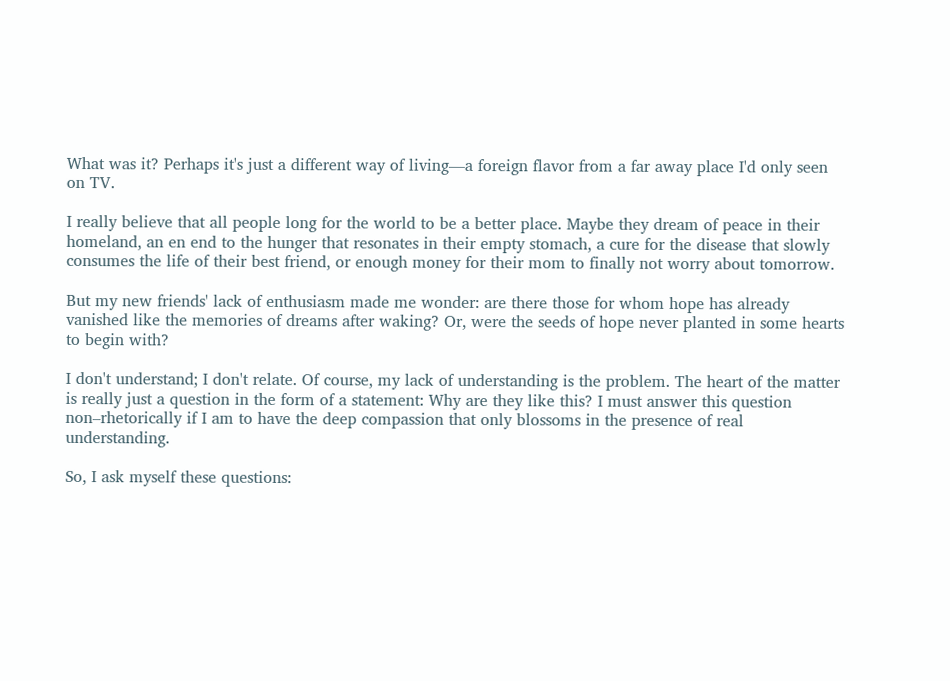What was it? Perhaps it's just a different way of living—a foreign flavor from a far away place I'd only seen on TV.

I really believe that all people long for the world to be a better place. Maybe they dream of peace in their homeland, an en end to the hunger that resonates in their empty stomach, a cure for the disease that slowly consumes the life of their best friend, or enough money for their mom to finally not worry about tomorrow.

But my new friends' lack of enthusiasm made me wonder: are there those for whom hope has already vanished like the memories of dreams after waking? Or, were the seeds of hope never planted in some hearts to begin with?

I don't understand; I don't relate. Of course, my lack of understanding is the problem. The heart of the matter is really just a question in the form of a statement: Why are they like this? I must answer this question non–rhetorically if I am to have the deep compassion that only blossoms in the presence of real understanding.

So, I ask myself these questions: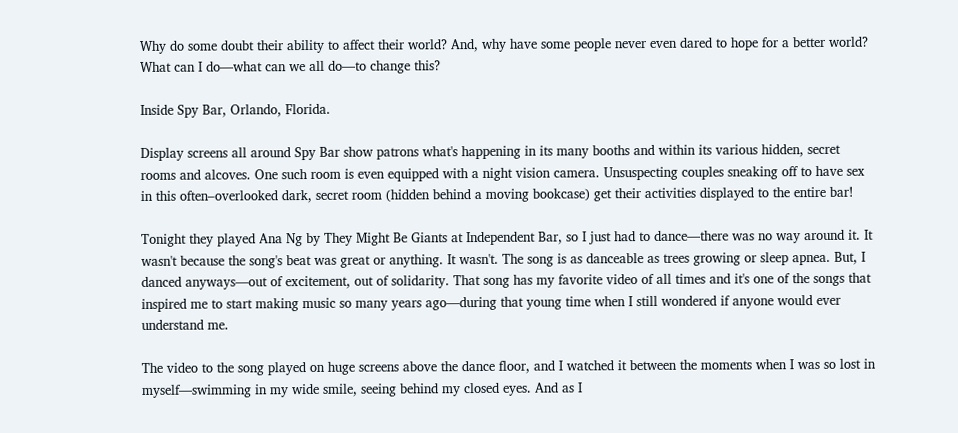Why do some doubt their ability to affect their world? And, why have some people never even dared to hope for a better world? What can I do—what can we all do—to change this?

Inside Spy Bar, Orlando, Florida.

Display screens all around Spy Bar show patrons what's happening in its many booths and within its various hidden, secret rooms and alcoves. One such room is even equipped with a night vision camera. Unsuspecting couples sneaking off to have sex in this often–overlooked dark, secret room (hidden behind a moving bookcase) get their activities displayed to the entire bar!

Tonight they played Ana Ng by They Might Be Giants at Independent Bar, so I just had to dance—there was no way around it. It wasn't because the song's beat was great or anything. It wasn't. The song is as danceable as trees growing or sleep apnea. But, I danced anyways—out of excitement, out of solidarity. That song has my favorite video of all times and it's one of the songs that inspired me to start making music so many years ago—during that young time when I still wondered if anyone would ever understand me.

The video to the song played on huge screens above the dance floor, and I watched it between the moments when I was so lost in myself—swimming in my wide smile, seeing behind my closed eyes. And as I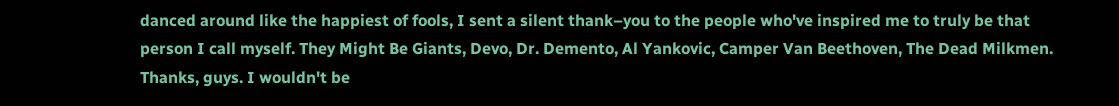danced around like the happiest of fools, I sent a silent thank–you to the people who've inspired me to truly be that person I call myself. They Might Be Giants, Devo, Dr. Demento, Al Yankovic, Camper Van Beethoven, The Dead Milkmen. Thanks, guys. I wouldn't be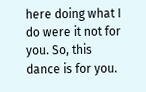here doing what I do were it not for you. So, this dance is for you.